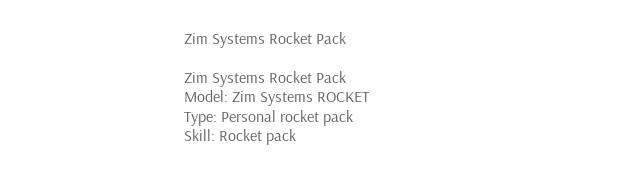Zim Systems Rocket Pack

Zim Systems Rocket Pack
Model: Zim Systems ROCKET
Type: Personal rocket pack
Skill: Rocket pack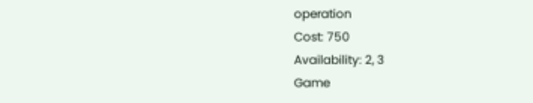operation
Cost: 750
Availability: 2, 3
Game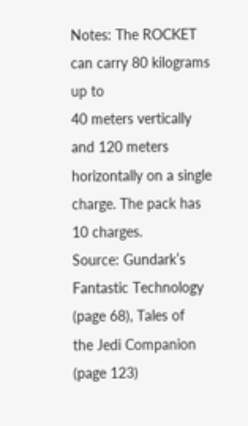Notes: The ROCKET can carry 80 kilograms up to
40 meters vertically and 120 meters horizontally on a single
charge. The pack has 10 charges.
Source: Gundark’s Fantastic Technology (page 68), Tales of
the Jedi Companion (page 123)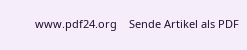www.pdf24.org    Sende Artikel als PDF